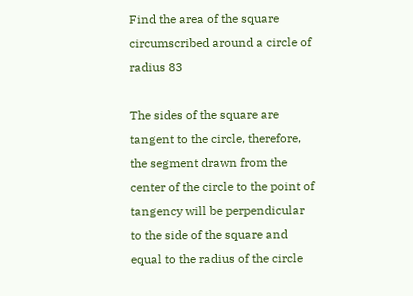Find the area of the square circumscribed around a circle of radius 83

The sides of the square are tangent to the circle, therefore, the segment drawn from the center of the circle to the point of tangency will be perpendicular to the side of the square and equal to the radius of the circle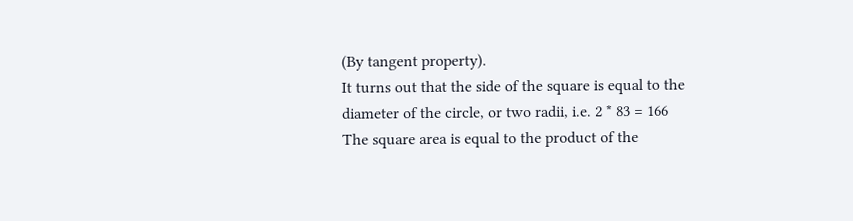(By tangent property).
It turns out that the side of the square is equal to the diameter of the circle, or two radii, i.e. 2 * 83 = 166
The square area is equal to the product of the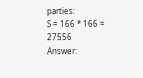parties:
S = 166 * 166 = 27556
Answer: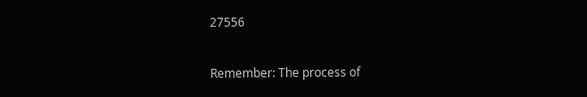27556

Remember: The process of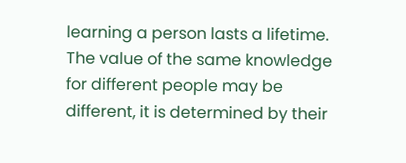learning a person lasts a lifetime. The value of the same knowledge for different people may be different, it is determined by their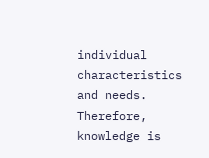individual characteristics and needs. Therefore, knowledge is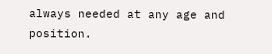always needed at any age and position.